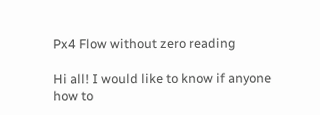Px4 Flow without zero reading

Hi all! I would like to know if anyone how to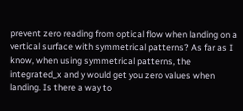prevent zero reading from optical flow when landing on a vertical surface with symmetrical patterns? As far as I know, when using symmetrical patterns, the integrated_x and y would get you zero values when landing. Is there a way to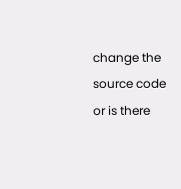change the source code or is there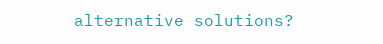alternative solutions?